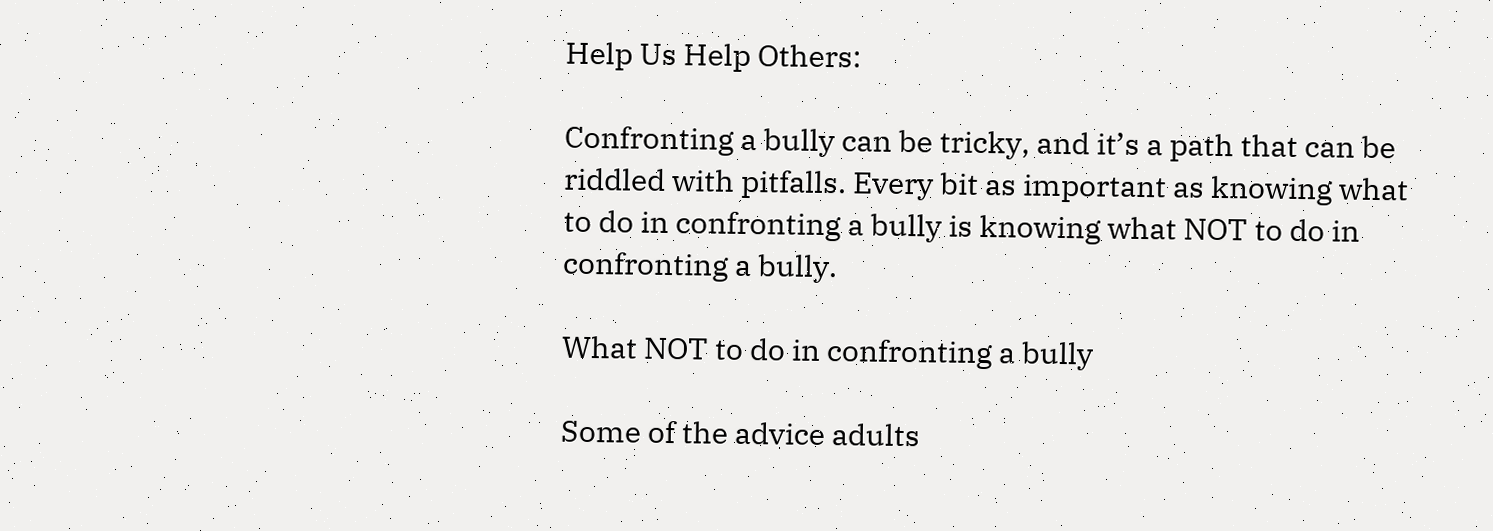Help Us Help Others:

Confronting a bully can be tricky, and it’s a path that can be riddled with pitfalls. Every bit as important as knowing what to do in confronting a bully is knowing what NOT to do in confronting a bully.

What NOT to do in confronting a bully

Some of the advice adults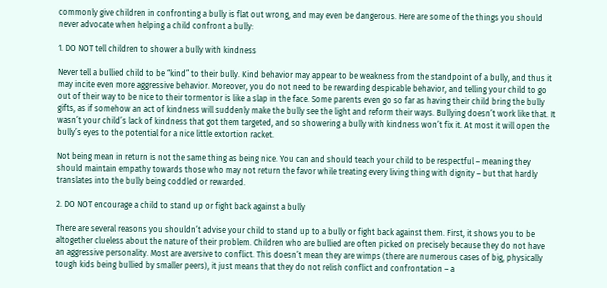commonly give children in confronting a bully is flat out wrong, and may even be dangerous. Here are some of the things you should never advocate when helping a child confront a bully:

1. DO NOT tell children to shower a bully with kindness

Never tell a bullied child to be “kind” to their bully. Kind behavior may appear to be weakness from the standpoint of a bully, and thus it may incite even more aggressive behavior. Moreover, you do not need to be rewarding despicable behavior, and telling your child to go out of their way to be nice to their tormentor is like a slap in the face. Some parents even go so far as having their child bring the bully gifts, as if somehow an act of kindness will suddenly make the bully see the light and reform their ways. Bullying doesn’t work like that. It wasn’t your child’s lack of kindness that got them targeted, and so showering a bully with kindness won’t fix it. At most it will open the bully’s eyes to the potential for a nice little extortion racket.

Not being mean in return is not the same thing as being nice. You can and should teach your child to be respectful – meaning they should maintain empathy towards those who may not return the favor while treating every living thing with dignity – but that hardly translates into the bully being coddled or rewarded.

2. DO NOT encourage a child to stand up or fight back against a bully

There are several reasons you shouldn’t advise your child to stand up to a bully or fight back against them. First, it shows you to be altogether clueless about the nature of their problem. Children who are bullied are often picked on precisely because they do not have an aggressive personality. Most are aversive to conflict. This doesn’t mean they are wimps (there are numerous cases of big, physically tough kids being bullied by smaller peers), it just means that they do not relish conflict and confrontation – a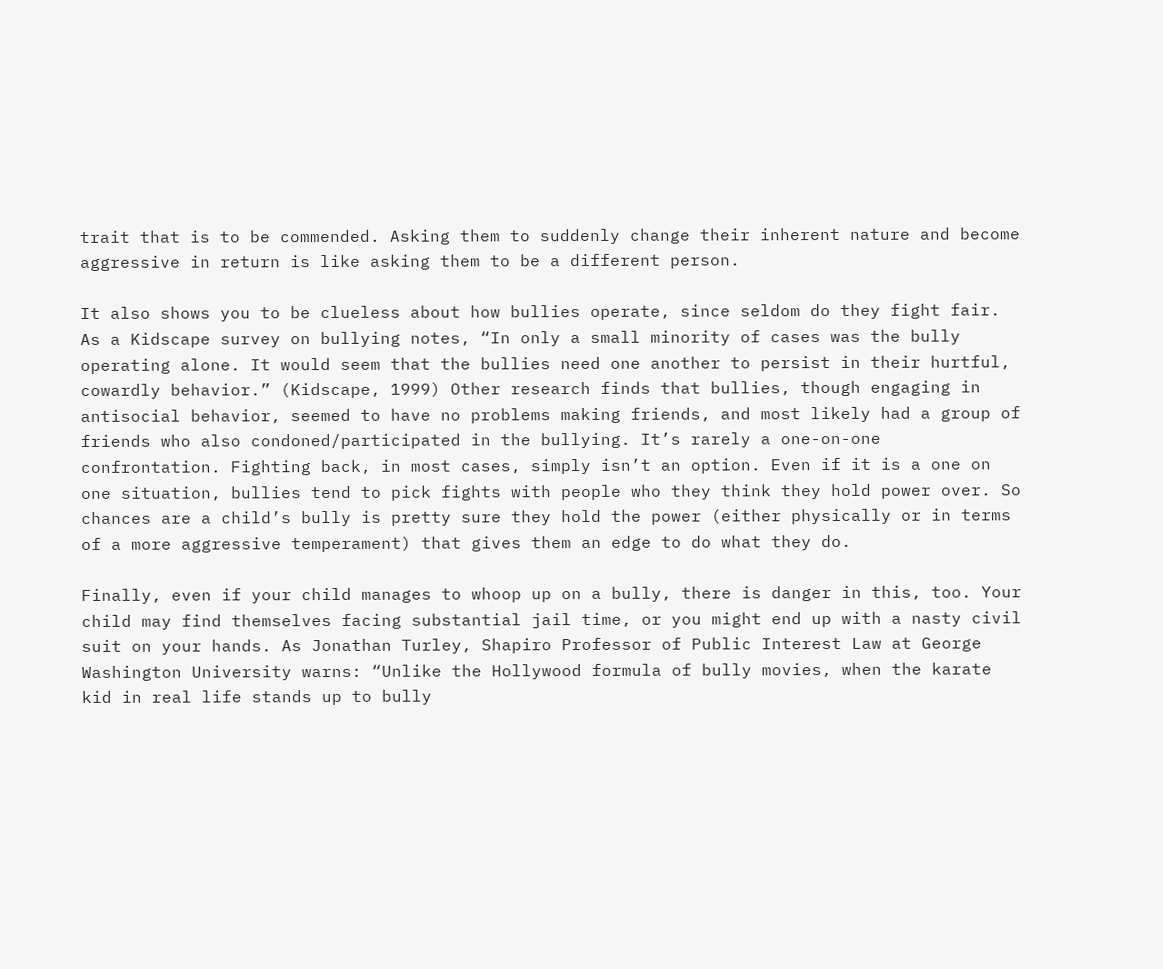trait that is to be commended. Asking them to suddenly change their inherent nature and become aggressive in return is like asking them to be a different person.

It also shows you to be clueless about how bullies operate, since seldom do they fight fair. As a Kidscape survey on bullying notes, “In only a small minority of cases was the bully operating alone. It would seem that the bullies need one another to persist in their hurtful, cowardly behavior.” (Kidscape, 1999) Other research finds that bullies, though engaging in antisocial behavior, seemed to have no problems making friends, and most likely had a group of friends who also condoned/participated in the bullying. It’s rarely a one-on-one confrontation. Fighting back, in most cases, simply isn’t an option. Even if it is a one on one situation, bullies tend to pick fights with people who they think they hold power over. So chances are a child’s bully is pretty sure they hold the power (either physically or in terms of a more aggressive temperament) that gives them an edge to do what they do.

Finally, even if your child manages to whoop up on a bully, there is danger in this, too. Your child may find themselves facing substantial jail time, or you might end up with a nasty civil suit on your hands. As Jonathan Turley, Shapiro Professor of Public Interest Law at George Washington University warns: “Unlike the Hollywood formula of bully movies, when the karate kid in real life stands up to bully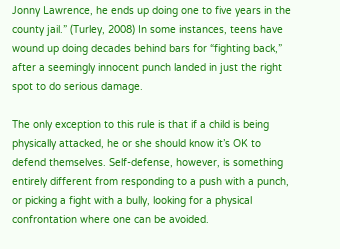Jonny Lawrence, he ends up doing one to five years in the county jail.” (Turley, 2008) In some instances, teens have wound up doing decades behind bars for “fighting back,” after a seemingly innocent punch landed in just the right spot to do serious damage.

The only exception to this rule is that if a child is being physically attacked, he or she should know it’s OK to defend themselves. Self-defense, however, is something entirely different from responding to a push with a punch, or picking a fight with a bully, looking for a physical confrontation where one can be avoided.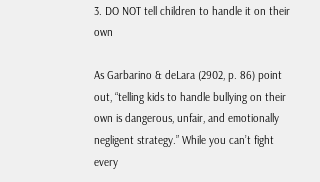3. DO NOT tell children to handle it on their own

As Garbarino & deLara (2902, p. 86) point out, “telling kids to handle bullying on their own is dangerous, unfair, and emotionally negligent strategy.” While you can’t fight every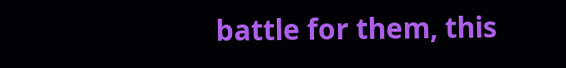battle for them, this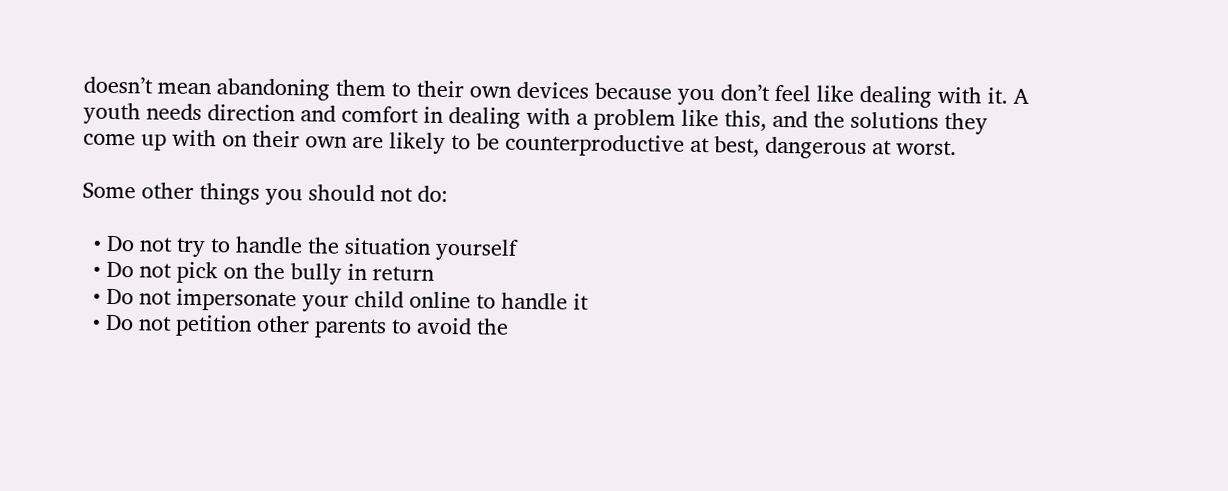doesn’t mean abandoning them to their own devices because you don’t feel like dealing with it. A youth needs direction and comfort in dealing with a problem like this, and the solutions they come up with on their own are likely to be counterproductive at best, dangerous at worst.

Some other things you should not do:

  • Do not try to handle the situation yourself
  • Do not pick on the bully in return
  • Do not impersonate your child online to handle it
  • Do not petition other parents to avoid the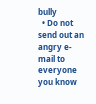bully
  • Do not send out an angry e-mail to everyone you know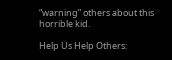“warning” others about this horrible kid.

Help Us Help Others: